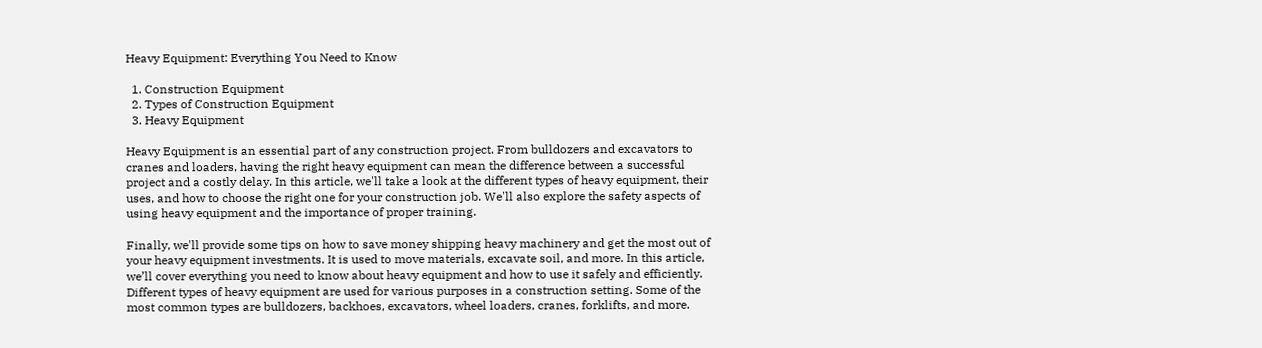Heavy Equipment: Everything You Need to Know

  1. Construction Equipment
  2. Types of Construction Equipment
  3. Heavy Equipment

Heavy Equipment is an essential part of any construction project. From bulldozers and excavators to cranes and loaders, having the right heavy equipment can mean the difference between a successful project and a costly delay. In this article, we'll take a look at the different types of heavy equipment, their uses, and how to choose the right one for your construction job. We'll also explore the safety aspects of using heavy equipment and the importance of proper training.

Finally, we'll provide some tips on how to save money shipping heavy machinery and get the most out of your heavy equipment investments. It is used to move materials, excavate soil, and more. In this article, we’ll cover everything you need to know about heavy equipment and how to use it safely and efficiently. Different types of heavy equipment are used for various purposes in a construction setting. Some of the most common types are bulldozers, backhoes, excavators, wheel loaders, cranes, forklifts, and more.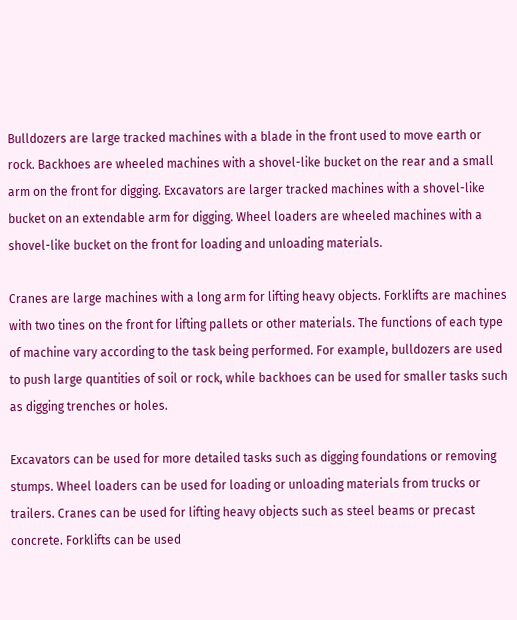Bulldozers are large tracked machines with a blade in the front used to move earth or rock. Backhoes are wheeled machines with a shovel-like bucket on the rear and a small arm on the front for digging. Excavators are larger tracked machines with a shovel-like bucket on an extendable arm for digging. Wheel loaders are wheeled machines with a shovel-like bucket on the front for loading and unloading materials.

Cranes are large machines with a long arm for lifting heavy objects. Forklifts are machines with two tines on the front for lifting pallets or other materials. The functions of each type of machine vary according to the task being performed. For example, bulldozers are used to push large quantities of soil or rock, while backhoes can be used for smaller tasks such as digging trenches or holes.

Excavators can be used for more detailed tasks such as digging foundations or removing stumps. Wheel loaders can be used for loading or unloading materials from trucks or trailers. Cranes can be used for lifting heavy objects such as steel beams or precast concrete. Forklifts can be used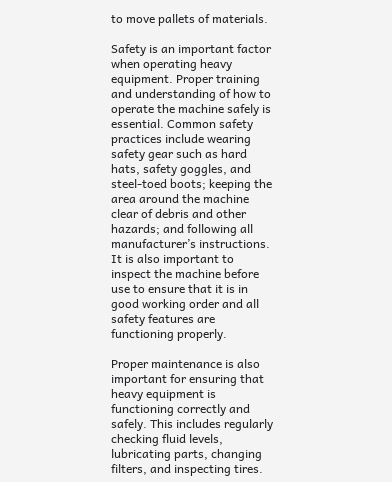to move pallets of materials.

Safety is an important factor when operating heavy equipment. Proper training and understanding of how to operate the machine safely is essential. Common safety practices include wearing safety gear such as hard hats, safety goggles, and steel-toed boots; keeping the area around the machine clear of debris and other hazards; and following all manufacturer’s instructions. It is also important to inspect the machine before use to ensure that it is in good working order and all safety features are functioning properly.

Proper maintenance is also important for ensuring that heavy equipment is functioning correctly and safely. This includes regularly checking fluid levels, lubricating parts, changing filters, and inspecting tires.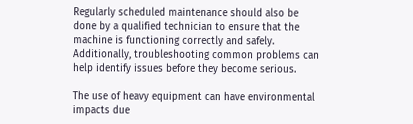Regularly scheduled maintenance should also be done by a qualified technician to ensure that the machine is functioning correctly and safely. Additionally, troubleshooting common problems can help identify issues before they become serious.

The use of heavy equipment can have environmental impacts due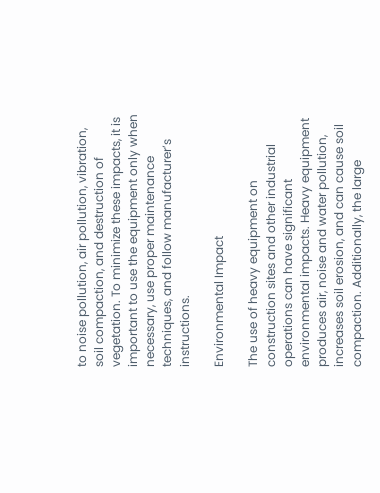to noise pollution, air pollution, vibration, soil compaction, and destruction of vegetation. To minimize these impacts, it is important to use the equipment only when necessary, use proper maintenance techniques, and follow manufacturer’s instructions.

Environmental Impact

The use of heavy equipment on construction sites and other industrial operations can have significant environmental impacts. Heavy equipment produces air, noise and water pollution, increases soil erosion, and can cause soil compaction. Additionally, the large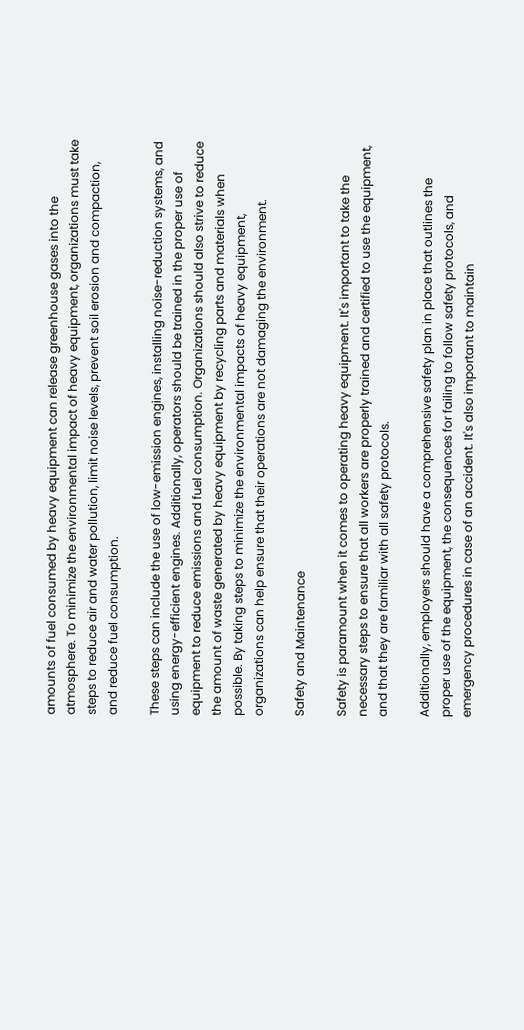amounts of fuel consumed by heavy equipment can release greenhouse gases into the atmosphere. To minimize the environmental impact of heavy equipment, organizations must take steps to reduce air and water pollution, limit noise levels, prevent soil erosion and compaction, and reduce fuel consumption.

These steps can include the use of low-emission engines, installing noise-reduction systems, and using energy-efficient engines. Additionally, operators should be trained in the proper use of equipment to reduce emissions and fuel consumption. Organizations should also strive to reduce the amount of waste generated by heavy equipment by recycling parts and materials when possible. By taking steps to minimize the environmental impacts of heavy equipment, organizations can help ensure that their operations are not damaging the environment.

Safety and Maintenance

Safety is paramount when it comes to operating heavy equipment. It's important to take the necessary steps to ensure that all workers are properly trained and certified to use the equipment, and that they are familiar with all safety protocols.

Additionally, employers should have a comprehensive safety plan in place that outlines the proper use of the equipment, the consequences for failing to follow safety protocols, and emergency procedures in case of an accident. It's also important to maintain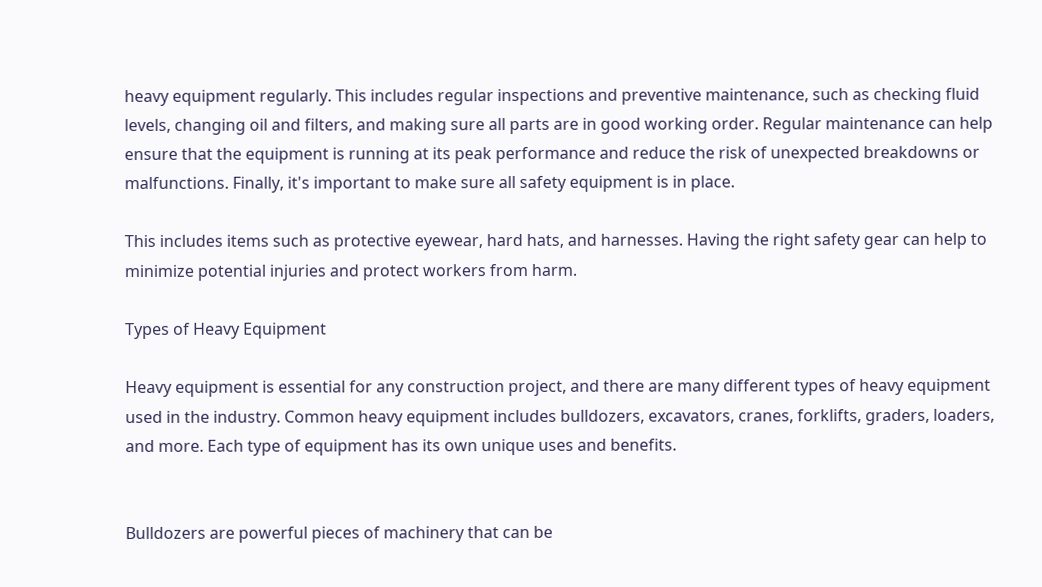heavy equipment regularly. This includes regular inspections and preventive maintenance, such as checking fluid levels, changing oil and filters, and making sure all parts are in good working order. Regular maintenance can help ensure that the equipment is running at its peak performance and reduce the risk of unexpected breakdowns or malfunctions. Finally, it's important to make sure all safety equipment is in place.

This includes items such as protective eyewear, hard hats, and harnesses. Having the right safety gear can help to minimize potential injuries and protect workers from harm.

Types of Heavy Equipment

Heavy equipment is essential for any construction project, and there are many different types of heavy equipment used in the industry. Common heavy equipment includes bulldozers, excavators, cranes, forklifts, graders, loaders, and more. Each type of equipment has its own unique uses and benefits.


Bulldozers are powerful pieces of machinery that can be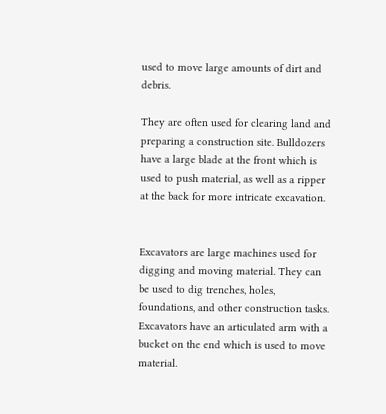used to move large amounts of dirt and debris.

They are often used for clearing land and preparing a construction site. Bulldozers have a large blade at the front which is used to push material, as well as a ripper at the back for more intricate excavation.


Excavators are large machines used for digging and moving material. They can be used to dig trenches, holes, foundations, and other construction tasks. Excavators have an articulated arm with a bucket on the end which is used to move material.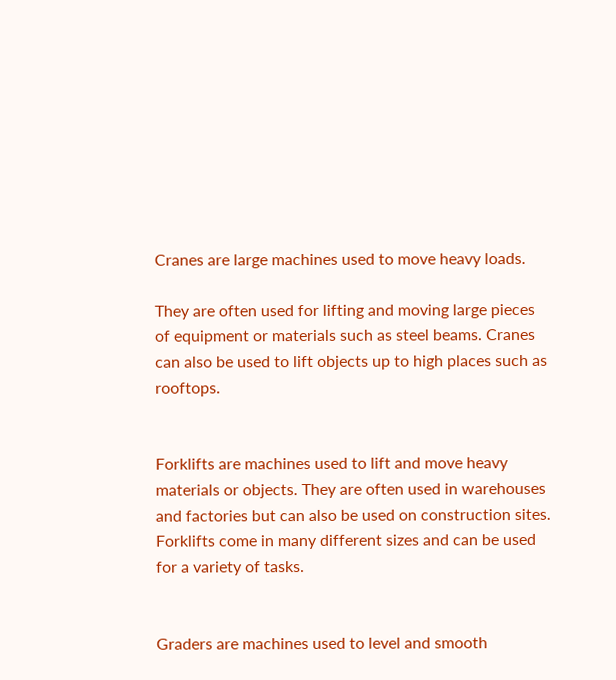Cranes are large machines used to move heavy loads.

They are often used for lifting and moving large pieces of equipment or materials such as steel beams. Cranes can also be used to lift objects up to high places such as rooftops.


Forklifts are machines used to lift and move heavy materials or objects. They are often used in warehouses and factories but can also be used on construction sites. Forklifts come in many different sizes and can be used for a variety of tasks.


Graders are machines used to level and smooth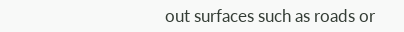out surfaces such as roads or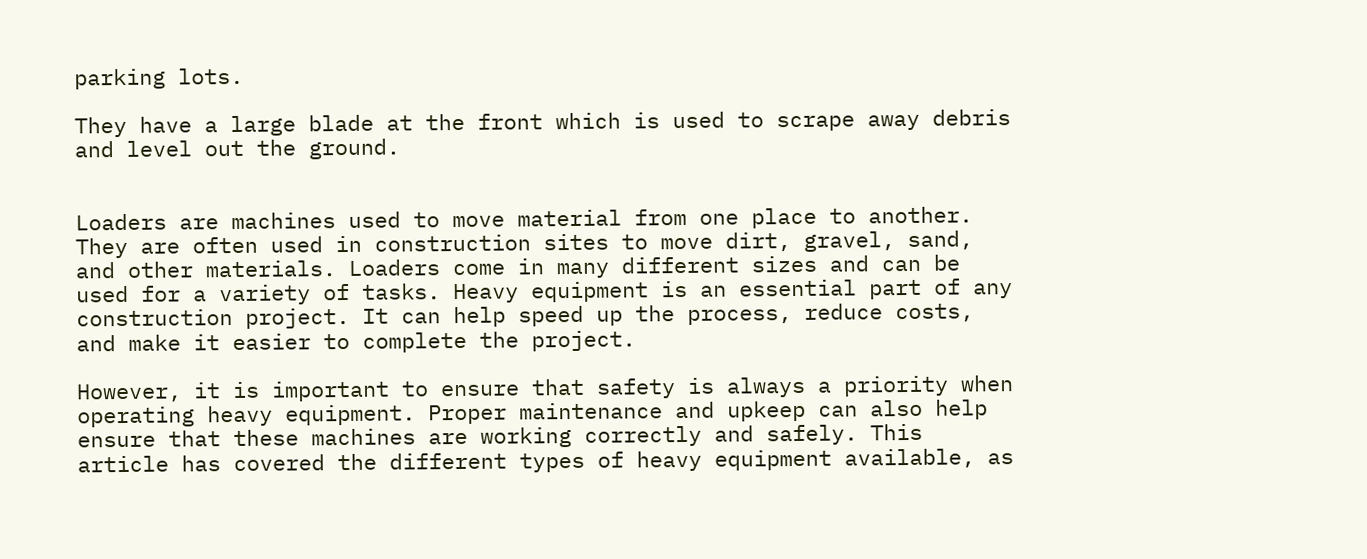parking lots.

They have a large blade at the front which is used to scrape away debris and level out the ground.


Loaders are machines used to move material from one place to another. They are often used in construction sites to move dirt, gravel, sand, and other materials. Loaders come in many different sizes and can be used for a variety of tasks. Heavy equipment is an essential part of any construction project. It can help speed up the process, reduce costs, and make it easier to complete the project.

However, it is important to ensure that safety is always a priority when operating heavy equipment. Proper maintenance and upkeep can also help ensure that these machines are working correctly and safely. This article has covered the different types of heavy equipment available, as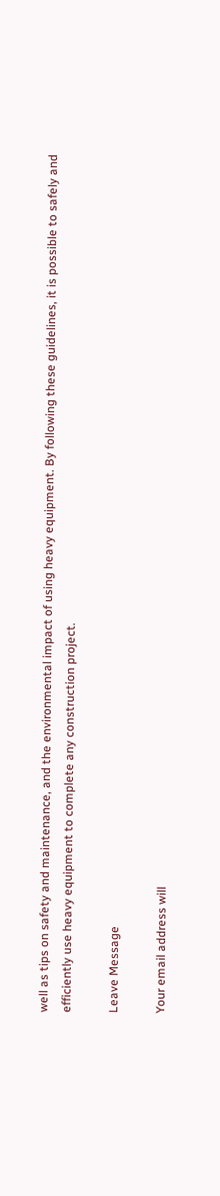well as tips on safety and maintenance, and the environmental impact of using heavy equipment. By following these guidelines, it is possible to safely and efficiently use heavy equipment to complete any construction project.

Leave Message

Your email address will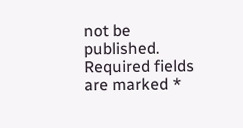not be published. Required fields are marked *